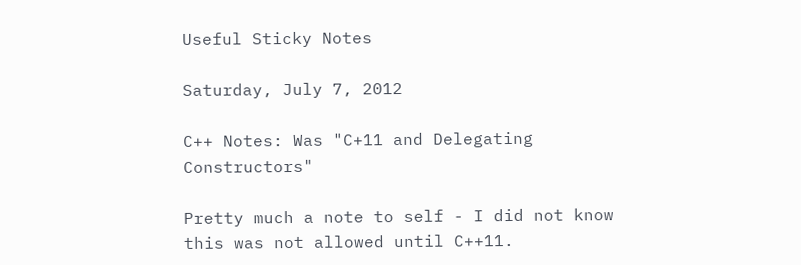Useful Sticky Notes

Saturday, July 7, 2012

C++ Notes: Was "C+11 and Delegating Constructors"

Pretty much a note to self - I did not know this was not allowed until C++11.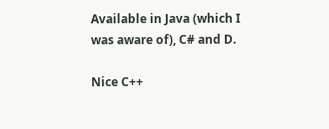Available in Java (which I was aware of), C# and D.

Nice C++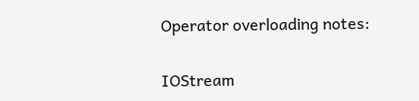Operator overloading notes:

IOStream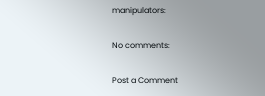manipulators:

No comments:

Post a Comment